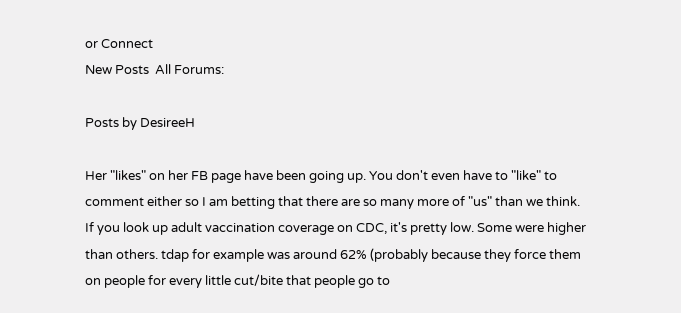or Connect
New Posts  All Forums:

Posts by DesireeH

Her "likes" on her FB page have been going up. You don't even have to "like" to comment either so I am betting that there are so many more of "us" than we think.
If you look up adult vaccination coverage on CDC, it's pretty low. Some were higher than others. tdap for example was around 62% (probably because they force them on people for every little cut/bite that people go to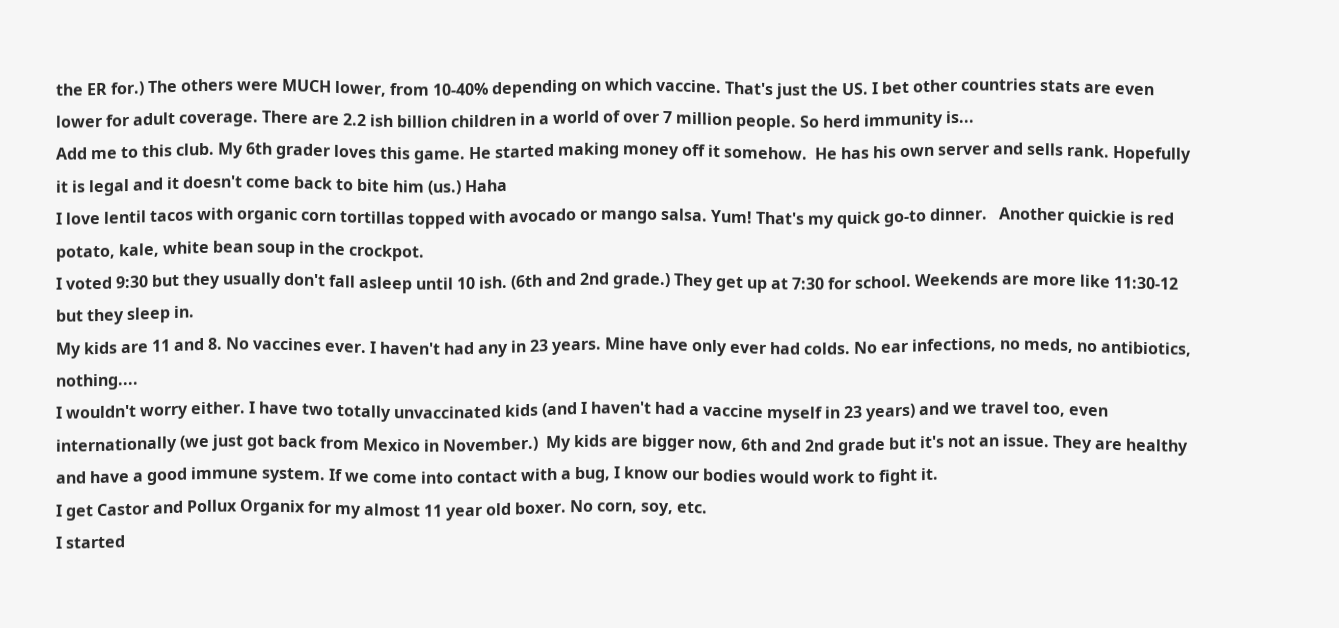the ER for.) The others were MUCH lower, from 10-40% depending on which vaccine. That's just the US. I bet other countries stats are even lower for adult coverage. There are 2.2 ish billion children in a world of over 7 million people. So herd immunity is...
Add me to this club. My 6th grader loves this game. He started making money off it somehow.  He has his own server and sells rank. Hopefully it is legal and it doesn't come back to bite him (us.) Haha
I love lentil tacos with organic corn tortillas topped with avocado or mango salsa. Yum! That's my quick go-to dinner.   Another quickie is red potato, kale, white bean soup in the crockpot.
I voted 9:30 but they usually don't fall asleep until 10 ish. (6th and 2nd grade.) They get up at 7:30 for school. Weekends are more like 11:30-12 but they sleep in.
My kids are 11 and 8. No vaccines ever. I haven't had any in 23 years. Mine have only ever had colds. No ear infections, no meds, no antibiotics, nothing....
I wouldn't worry either. I have two totally unvaccinated kids (and I haven't had a vaccine myself in 23 years) and we travel too, even internationally (we just got back from Mexico in November.)  My kids are bigger now, 6th and 2nd grade but it's not an issue. They are healthy and have a good immune system. If we come into contact with a bug, I know our bodies would work to fight it.
I get Castor and Pollux Organix for my almost 11 year old boxer. No corn, soy, etc.
I started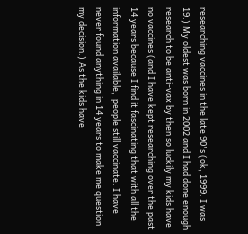researching vaccines in the late 90's (ok, 1999. I was 19.) My oldest was born in 2002 and I had done enough research to be anti-vax by then so luckily my kids have no vaccines (and I have kept researching over the past 14 years because I find it fascinating that with all the information available,  people still vaccinate. I have never found anything in 14 years to make me question my decision.) As the kids have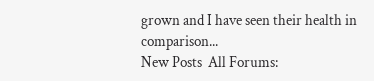grown and I have seen their health in comparison...
New Posts  All Forums: